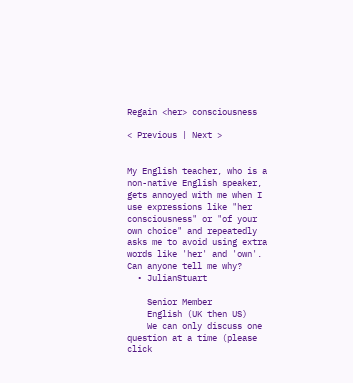Regain <her> consciousness

< Previous | Next >


My English teacher, who is a non-native English speaker, gets annoyed with me when I use expressions like "her consciousness" or "of your own choice" and repeatedly asks me to avoid using extra words like 'her' and 'own'. Can anyone tell me why?
  • JulianStuart

    Senior Member
    English (UK then US)
    We can only discuss one question at a time (please click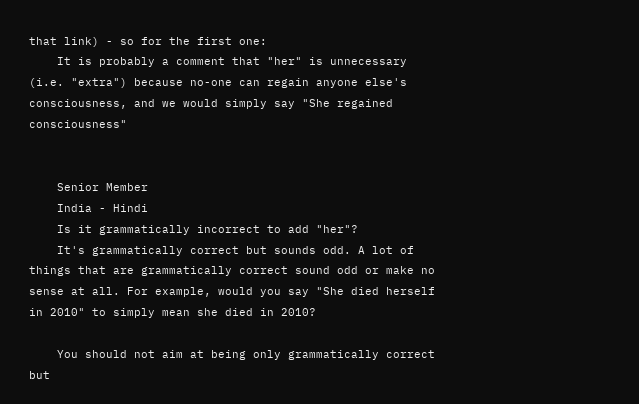that link) - so for the first one:
    It is probably a comment that "her" is unnecessary (i.e. "extra") because no-one can regain anyone else's consciousness, and we would simply say "She regained consciousness"


    Senior Member
    India - Hindi
    Is it grammatically incorrect to add "her"?
    It's grammatically correct but sounds odd. A lot of things that are grammatically correct sound odd or make no sense at all. For example, would you say "She died herself in 2010" to simply mean she died in 2010?

    You should not aim at being only grammatically correct but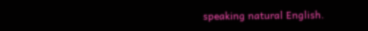speaking natural English.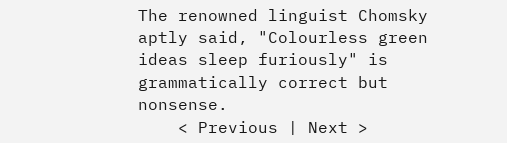The renowned linguist Chomsky aptly said, "Colourless green ideas sleep furiously" is grammatically correct but nonsense.
    < Previous | Next >